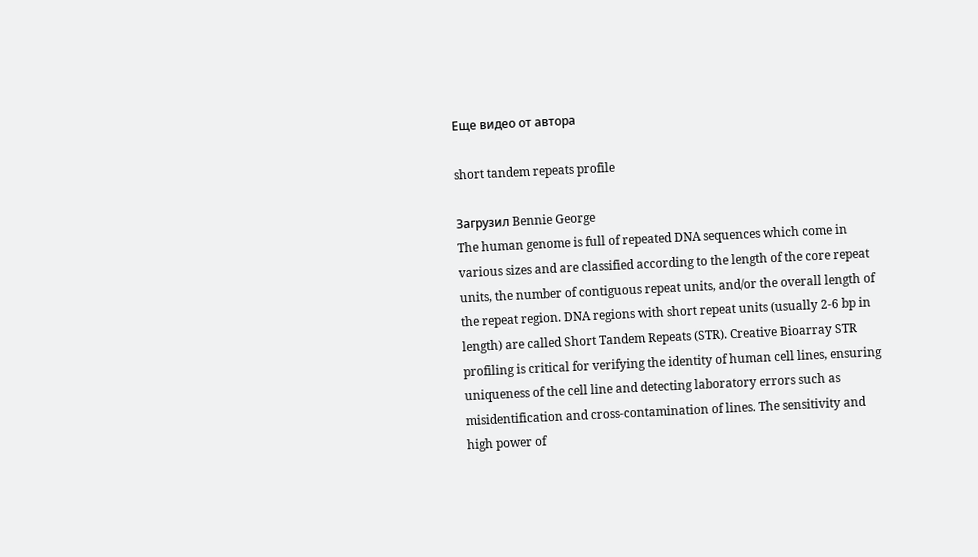Еще видео от автора

short tandem repeats profile

Загрузил Bennie George
The human genome is full of repeated DNA sequences which come in various sizes and are classified according to the length of the core repeat units, the number of contiguous repeat units, and/or the overall length of the repeat region. DNA regions with short repeat units (usually 2-6 bp in length) are called Short Tandem Repeats (STR). Creative Bioarray STR profiling is critical for verifying the identity of human cell lines, ensuring uniqueness of the cell line and detecting laboratory errors such as misidentification and cross-contamination of lines. The sensitivity and high power of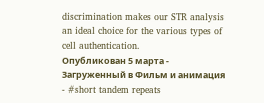discrimination makes our STR analysis an ideal choice for the various types of cell authentication.
Опубликован 5 марта - Загруженный в Фильм и анимация - #short tandem repeats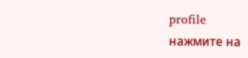profile
нажмите на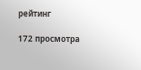рейтинг

172 просмотра